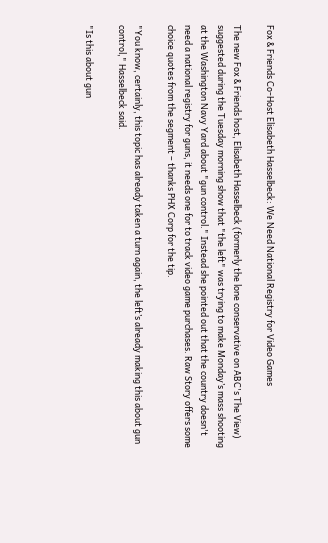Fox & Friends Co-Host Elisabeth Hasselbeck: We Need National Registry for Video Games

The new Fox & Friends host, Elisabeth Hasselbeck (formerly the lone conservative on ABC's The View) suggested during the Tuesday morning show that "the left" was trying to make Monday’s mass shooting at the Washington Navy Yard about "gun control." Instead she pointed out that the country doesn't need a national registry for guns, it needs one for to track video game purchases. Raw Story offers some choice quotes from the segment – thanks PHX Corp for the tip.

"You know, certainly, this topic has already taken a turn again, the left’s already making this about gun control," Hasselbeck said.

"Is this about gun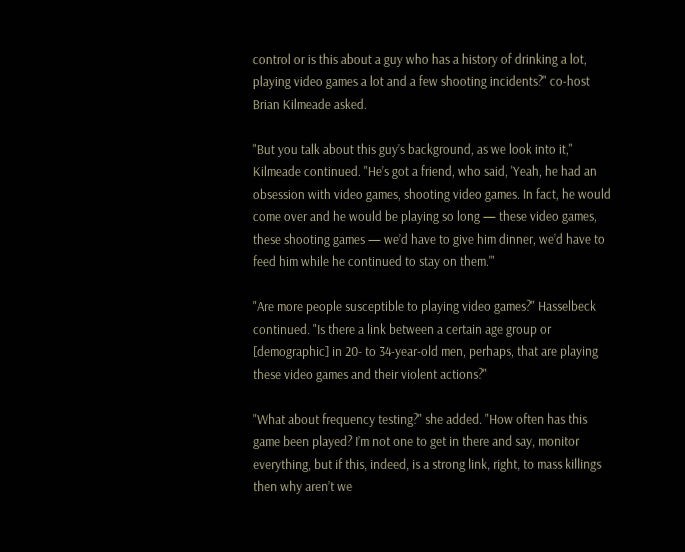control or is this about a guy who has a history of drinking a lot, playing video games a lot and a few shooting incidents?" co-host Brian Kilmeade asked.

"But you talk about this guy’s background, as we look into it," Kilmeade continued. "He’s got a friend, who said, 'Yeah, he had an obsession with video games, shooting video games. In fact, he would come over and he would be playing so long — these video games, these shooting games — we’d have to give him dinner, we’d have to feed him while he continued to stay on them.'"

"Are more people susceptible to playing video games?" Hasselbeck continued. "Is there a link between a certain age group or [demographic] in 20- to 34-year-old men, perhaps, that are playing these video games and their violent actions?"

"What about frequency testing?" she added. "How often has this game been played? I’m not one to get in there and say, monitor everything, but if this, indeed, is a strong link, right, to mass killings then why aren’t we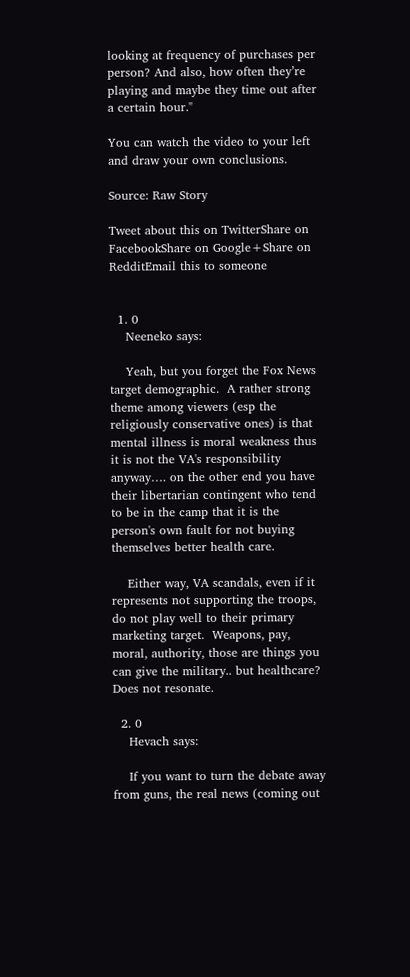looking at frequency of purchases per person? And also, how often they’re playing and maybe they time out after a certain hour."

You can watch the video to your left and draw your own conclusions.

Source: Raw Story

Tweet about this on TwitterShare on FacebookShare on Google+Share on RedditEmail this to someone


  1. 0
    Neeneko says:

    Yeah, but you forget the Fox News target demographic.  A rather strong theme among viewers (esp the religiously conservative ones) is that mental illness is moral weakness thus it is not the VA's responsibility anyway…. on the other end you have their libertarian contingent who tend to be in the camp that it is the person's own fault for not buying themselves better health care.

    Either way, VA scandals, even if it represents not supporting the troops, do not play well to their primary marketing target.  Weapons, pay, moral, authority, those are things you can give the military.. but healthcare?  Does not resonate.

  2. 0
    Hevach says:

    If you want to turn the debate away from guns, the real news (coming out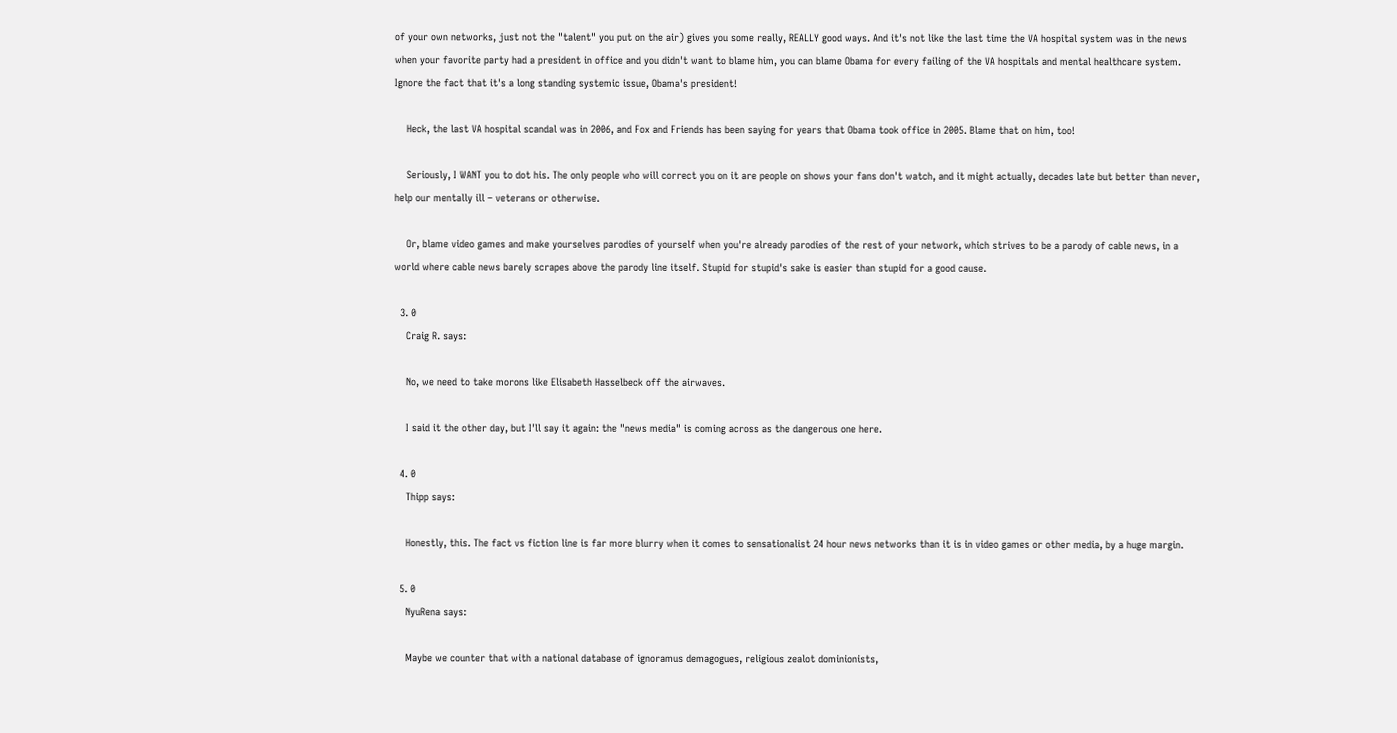of your own networks, just not the "talent" you put on the air) gives you some really, REALLY good ways. And it's not like the last time the VA hospital system was in the news when your favorite party had a president in office and you didn't want to blame him, you can blame Obama for every failing of the VA hospitals and mental healthcare system. Ignore the fact that it's a long standing systemic issue, Obama's president!

    Heck, the last VA hospital scandal was in 2006, and Fox and Friends has been saying for years that Obama took office in 2005. Blame that on him, too!

    Seriously, I WANT you to dot his. The only people who will correct you on it are people on shows your fans don't watch, and it might actually, decades late but better than never, help our mentally ill – veterans or otherwise.

    Or, blame video games and make yourselves parodies of yourself when you're already parodies of the rest of your network, which strives to be a parody of cable news, in a world where cable news barely scrapes above the parody line itself. Stupid for stupid's sake is easier than stupid for a good cause.

  3. 0
    Craig R. says:

    No, we need to take morons like Elisabeth Hasselbeck off the airwaves.

    I said it the other day, but I'll say it again: the "news media" is coming across as the dangerous one here.

  4. 0
    Thipp says:

    Honestly, this. The fact vs fiction line is far more blurry when it comes to sensationalist 24 hour news networks than it is in video games or other media, by a huge margin.

  5. 0
    NyuRena says:

    Maybe we counter that with a national database of ignoramus demagogues, religious zealot dominionists,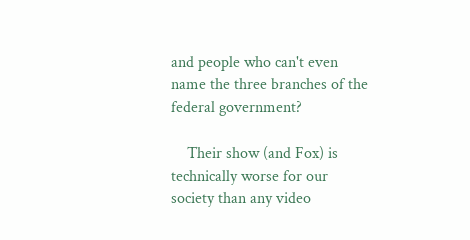and people who can't even name the three branches of the federal government?

    Their show (and Fox) is technically worse for our society than any video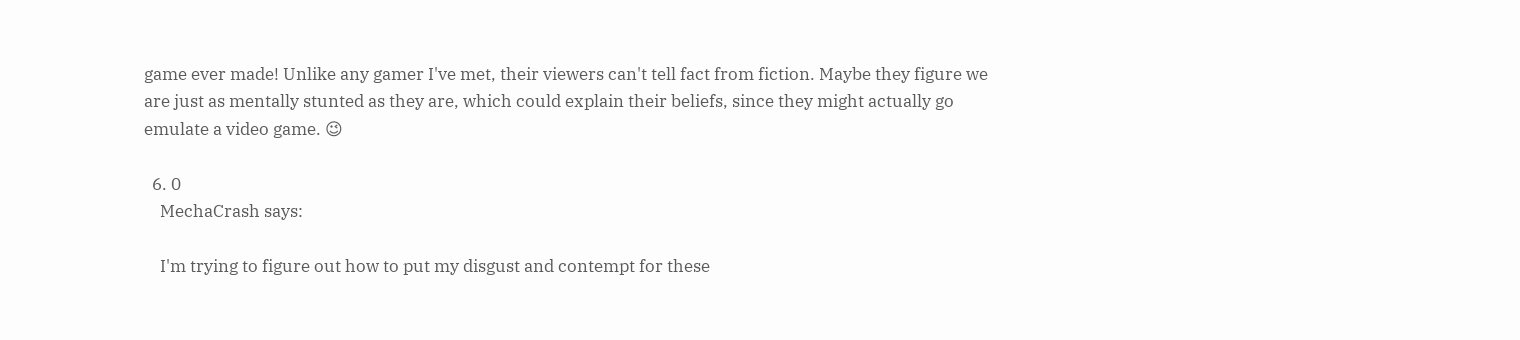game ever made! Unlike any gamer I've met, their viewers can't tell fact from fiction. Maybe they figure we are just as mentally stunted as they are, which could explain their beliefs, since they might actually go emulate a video game. 😉

  6. 0
    MechaCrash says:

    I'm trying to figure out how to put my disgust and contempt for these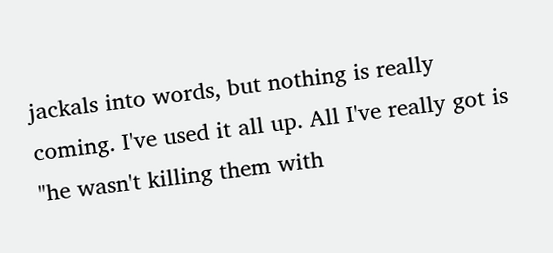jackals into words, but nothing is really coming. I've used it all up. All I've really got is "he wasn't killing them with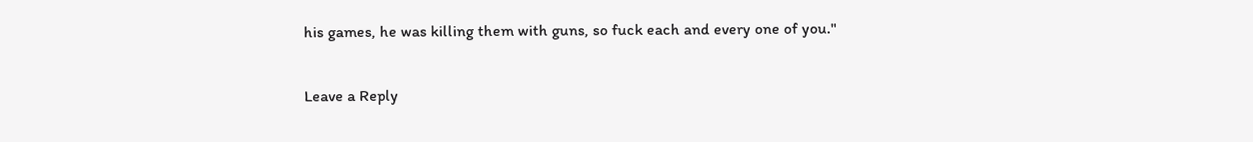his games, he was killing them with guns, so fuck each and every one of you."

Leave a Reply